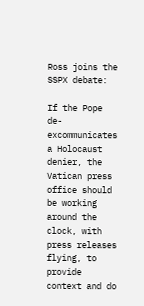Ross joins the SSPX debate:

If the Pope de-excommunicates a Holocaust denier, the Vatican press office should be working around the clock, with press releases flying, to provide context and do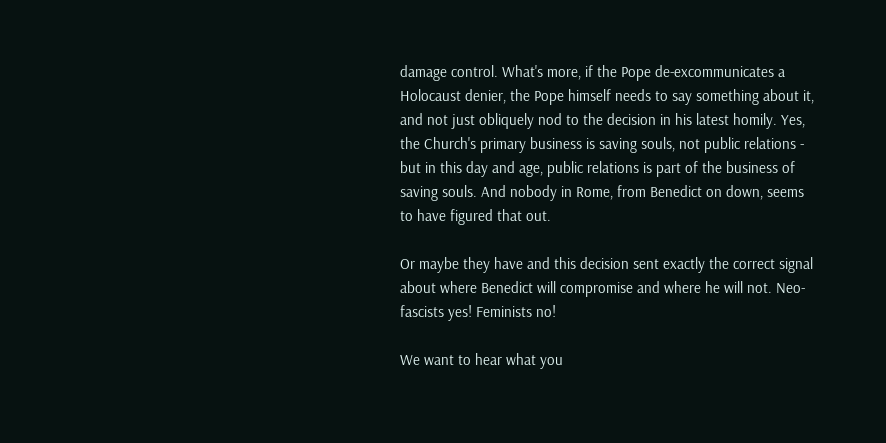damage control. What's more, if the Pope de-excommunicates a Holocaust denier, the Pope himself needs to say something about it, and not just obliquely nod to the decision in his latest homily. Yes, the Church's primary business is saving souls, not public relations - but in this day and age, public relations is part of the business of saving souls. And nobody in Rome, from Benedict on down, seems to have figured that out.

Or maybe they have and this decision sent exactly the correct signal about where Benedict will compromise and where he will not. Neo-fascists yes! Feminists no!

We want to hear what you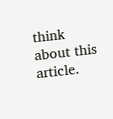think about this article.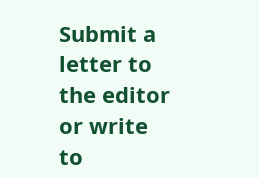Submit a letter to the editor or write to